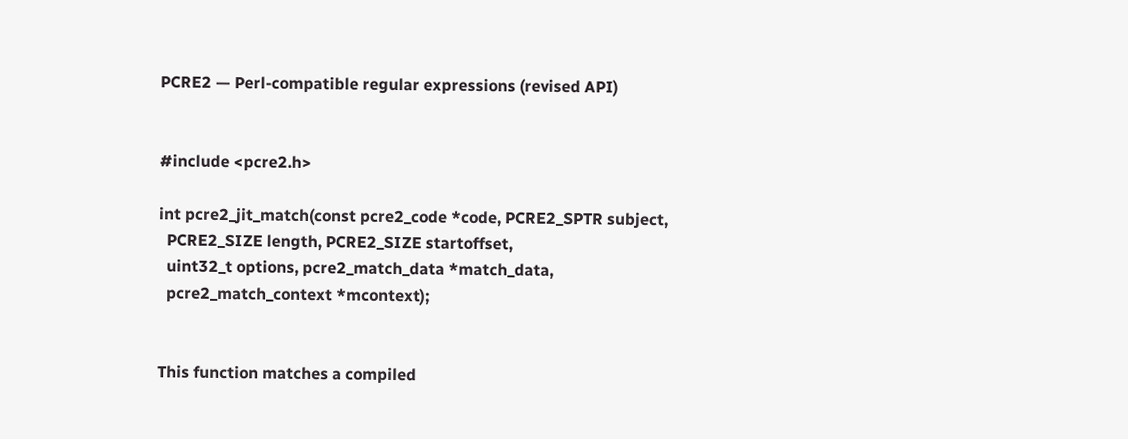PCRE2 — Perl-compatible regular expressions (revised API)


#include <pcre2.h>

int pcre2_jit_match(const pcre2_code *code, PCRE2_SPTR subject,
  PCRE2_SIZE length, PCRE2_SIZE startoffset,
  uint32_t options, pcre2_match_data *match_data,
  pcre2_match_context *mcontext);


This function matches a compiled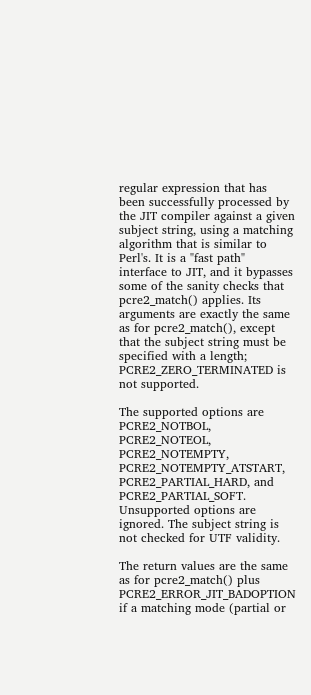regular expression that has been successfully processed by the JIT compiler against a given subject string, using a matching algorithm that is similar to Perl's. It is a "fast path" interface to JIT, and it bypasses some of the sanity checks that pcre2_match() applies. Its arguments are exactly the same as for pcre2_match(), except that the subject string must be specified with a length; PCRE2_ZERO_TERMINATED is not supported.

The supported options are PCRE2_NOTBOL, PCRE2_NOTEOL, PCRE2_NOTEMPTY, PCRE2_NOTEMPTY_ATSTART, PCRE2_PARTIAL_HARD, and PCRE2_PARTIAL_SOFT. Unsupported options are ignored. The subject string is not checked for UTF validity.

The return values are the same as for pcre2_match() plus PCRE2_ERROR_JIT_BADOPTION if a matching mode (partial or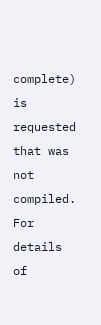complete) is requested that was not compiled. For details of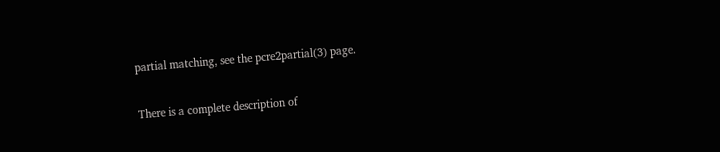partial matching, see the pcre2partial(3) page.

There is a complete description of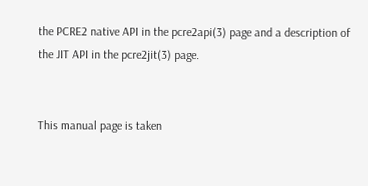the PCRE2 native API in the pcre2api(3) page and a description of the JIT API in the pcre2jit(3) page.


This manual page is taken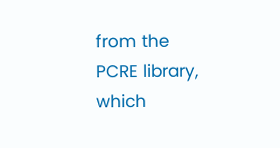from the PCRE library, which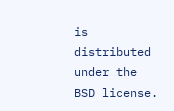is distributed under the BSD license.